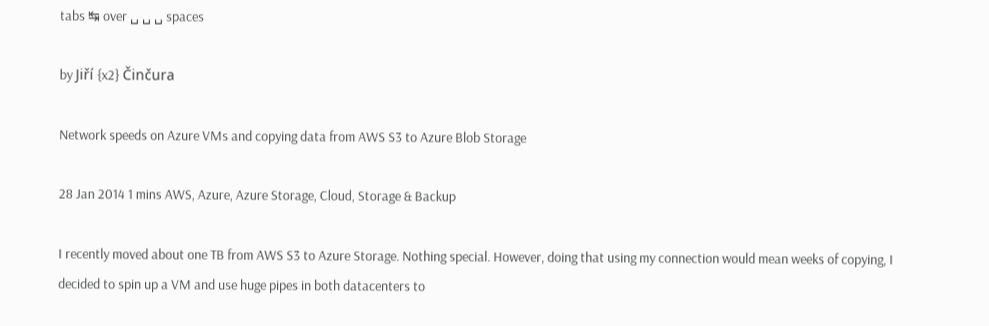tabs ↹ over ␣ ␣ ␣ spaces

by Jiří {x2} Činčura

Network speeds on Azure VMs and copying data from AWS S3 to Azure Blob Storage

28 Jan 2014 1 mins AWS, Azure, Azure Storage, Cloud, Storage & Backup

I recently moved about one TB from AWS S3 to Azure Storage. Nothing special. However, doing that using my connection would mean weeks of copying, I decided to spin up a VM and use huge pipes in both datacenters to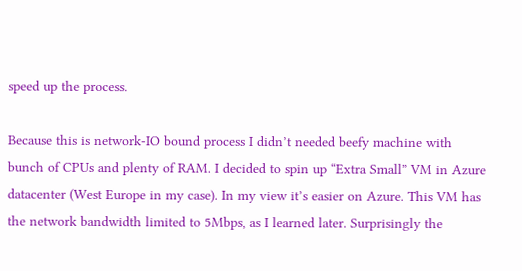speed up the process.

Because this is network-IO bound process I didn’t needed beefy machine with bunch of CPUs and plenty of RAM. I decided to spin up “Extra Small” VM in Azure datacenter (West Europe in my case). In my view it’s easier on Azure. This VM has the network bandwidth limited to 5Mbps, as I learned later. Surprisingly the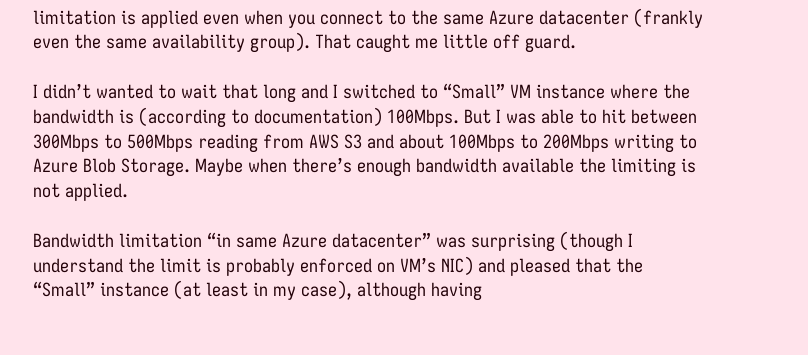limitation is applied even when you connect to the same Azure datacenter (frankly even the same availability group). That caught me little off guard.

I didn’t wanted to wait that long and I switched to “Small” VM instance where the bandwidth is (according to documentation) 100Mbps. But I was able to hit between 300Mbps to 500Mbps reading from AWS S3 and about 100Mbps to 200Mbps writing to Azure Blob Storage. Maybe when there’s enough bandwidth available the limiting is not applied.

Bandwidth limitation “in same Azure datacenter” was surprising (though I understand the limit is probably enforced on VM’s NIC) and pleased that the “Small” instance (at least in my case), although having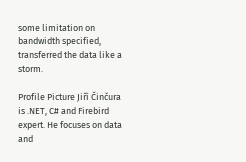some limitation on bandwidth specified, transferred the data like a storm.

Profile Picture Jiří Činčura is .NET, C# and Firebird expert. He focuses on data and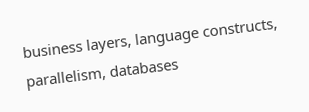business layers, language constructs, parallelism, databases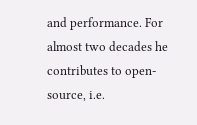and performance. For almost two decades he contributes to open-source, i.e.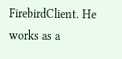FirebirdClient. He works as a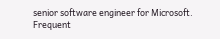senior software engineer for Microsoft. Frequent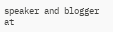speaker and blogger at